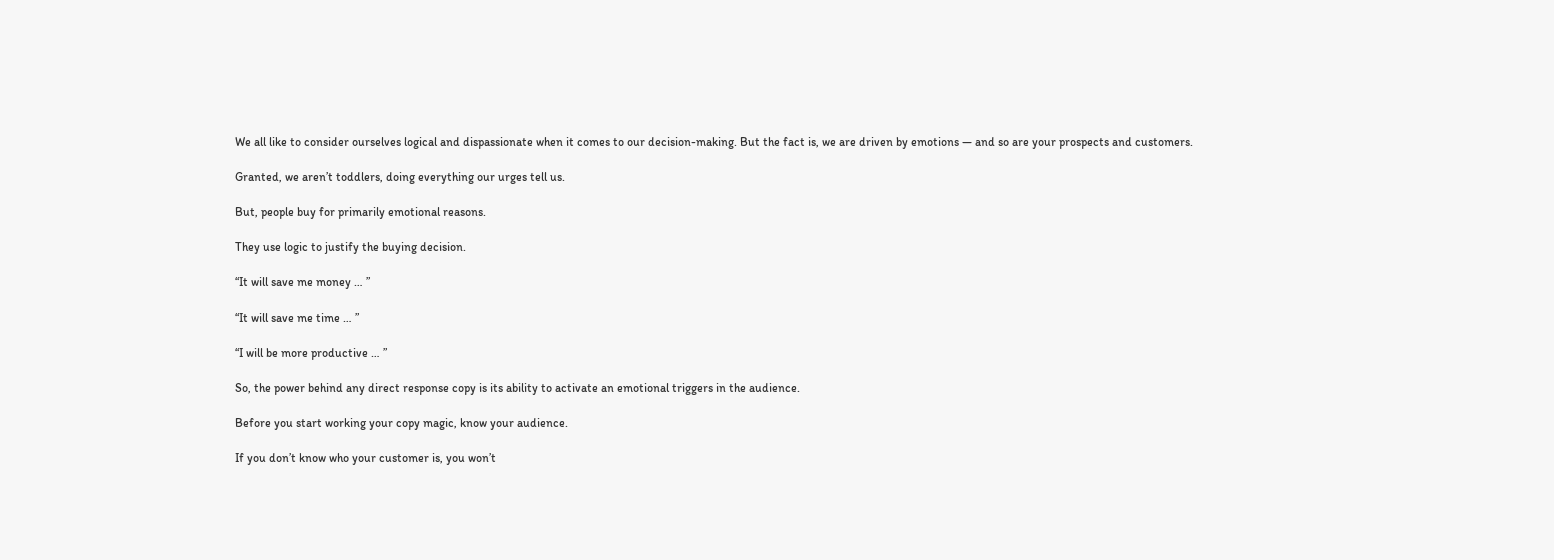We all like to consider ourselves logical and dispassionate when it comes to our decision-making. But the fact is, we are driven by emotions — and so are your prospects and customers.

Granted, we aren’t toddlers, doing everything our urges tell us.

But, people buy for primarily emotional reasons.

They use logic to justify the buying decision.

“It will save me money … ”

“It will save me time … ”

“I will be more productive … ”

So, the power behind any direct response copy is its ability to activate an emotional triggers in the audience.

Before you start working your copy magic, know your audience.

If you don’t know who your customer is, you won’t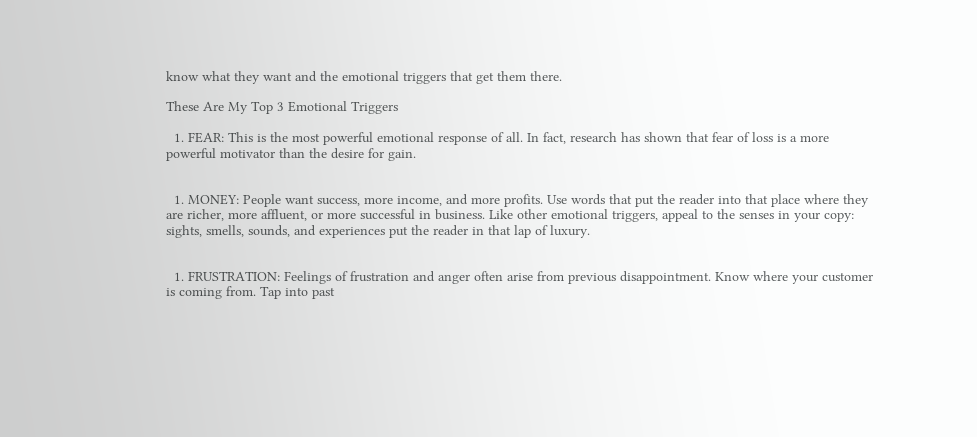know what they want and the emotional triggers that get them there.

These Are My Top 3 Emotional Triggers

  1. FEAR: This is the most powerful emotional response of all. In fact, research has shown that fear of loss is a more powerful motivator than the desire for gain.


  1. MONEY: People want success, more income, and more profits. Use words that put the reader into that place where they are richer, more affluent, or more successful in business. Like other emotional triggers, appeal to the senses in your copy: sights, smells, sounds, and experiences put the reader in that lap of luxury.


  1. FRUSTRATION: Feelings of frustration and anger often arise from previous disappointment. Know where your customer is coming from. Tap into past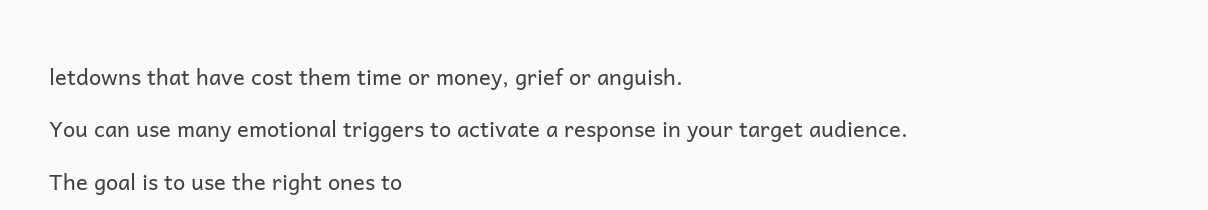letdowns that have cost them time or money, grief or anguish.

You can use many emotional triggers to activate a response in your target audience.

The goal is to use the right ones to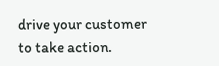drive your customer to take action.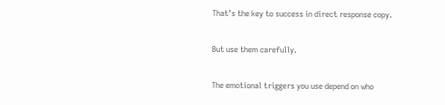That’s the key to success in direct response copy.

But use them carefully.

The emotional triggers you use depend on who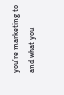you’re marketing to and what you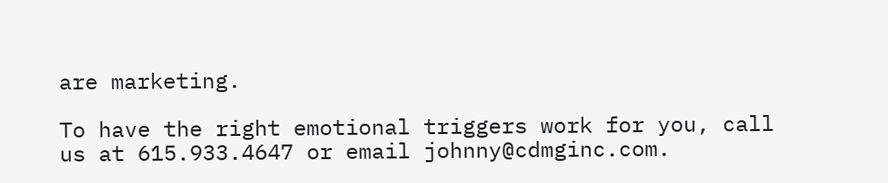are marketing.

To have the right emotional triggers work for you, call us at 615.933.4647 or email johnny@cdmginc.com.